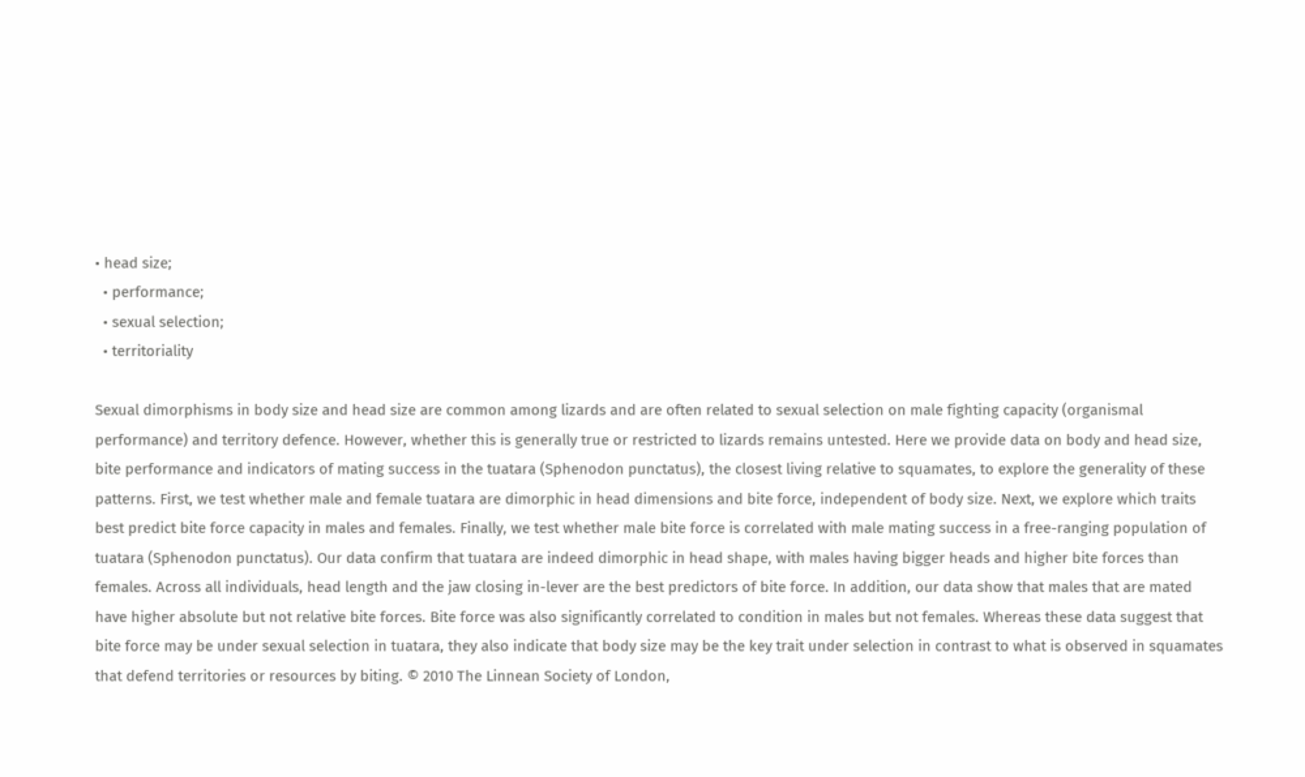• head size;
  • performance;
  • sexual selection;
  • territoriality

Sexual dimorphisms in body size and head size are common among lizards and are often related to sexual selection on male fighting capacity (organismal performance) and territory defence. However, whether this is generally true or restricted to lizards remains untested. Here we provide data on body and head size, bite performance and indicators of mating success in the tuatara (Sphenodon punctatus), the closest living relative to squamates, to explore the generality of these patterns. First, we test whether male and female tuatara are dimorphic in head dimensions and bite force, independent of body size. Next, we explore which traits best predict bite force capacity in males and females. Finally, we test whether male bite force is correlated with male mating success in a free-ranging population of tuatara (Sphenodon punctatus). Our data confirm that tuatara are indeed dimorphic in head shape, with males having bigger heads and higher bite forces than females. Across all individuals, head length and the jaw closing in-lever are the best predictors of bite force. In addition, our data show that males that are mated have higher absolute but not relative bite forces. Bite force was also significantly correlated to condition in males but not females. Whereas these data suggest that bite force may be under sexual selection in tuatara, they also indicate that body size may be the key trait under selection in contrast to what is observed in squamates that defend territories or resources by biting. © 2010 The Linnean Society of London,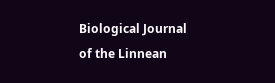Biological Journal of the Linnean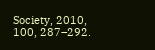Society, 2010, 100, 287–292.